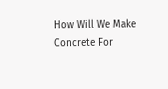How Will We Make Concrete For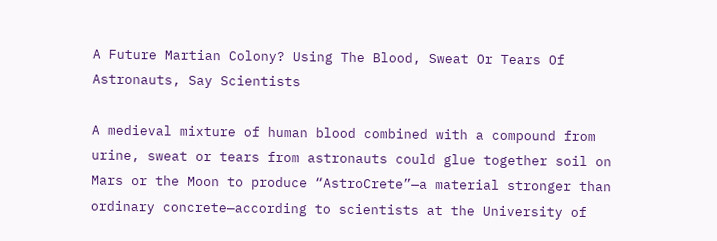A Future Martian Colony? Using The Blood, Sweat Or Tears Of Astronauts, Say Scientists

A medieval mixture of human blood combined with a compound from urine, sweat or tears from astronauts could glue together soil on Mars or the Moon to produce “AstroCrete”—a material stronger than ordinary concrete—according to scientists at the University of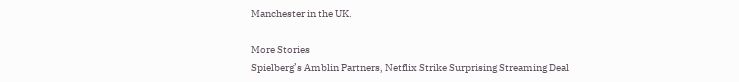Manchester in the UK.

More Stories
Spielberg’s Amblin Partners, Netflix Strike Surprising Streaming Deal